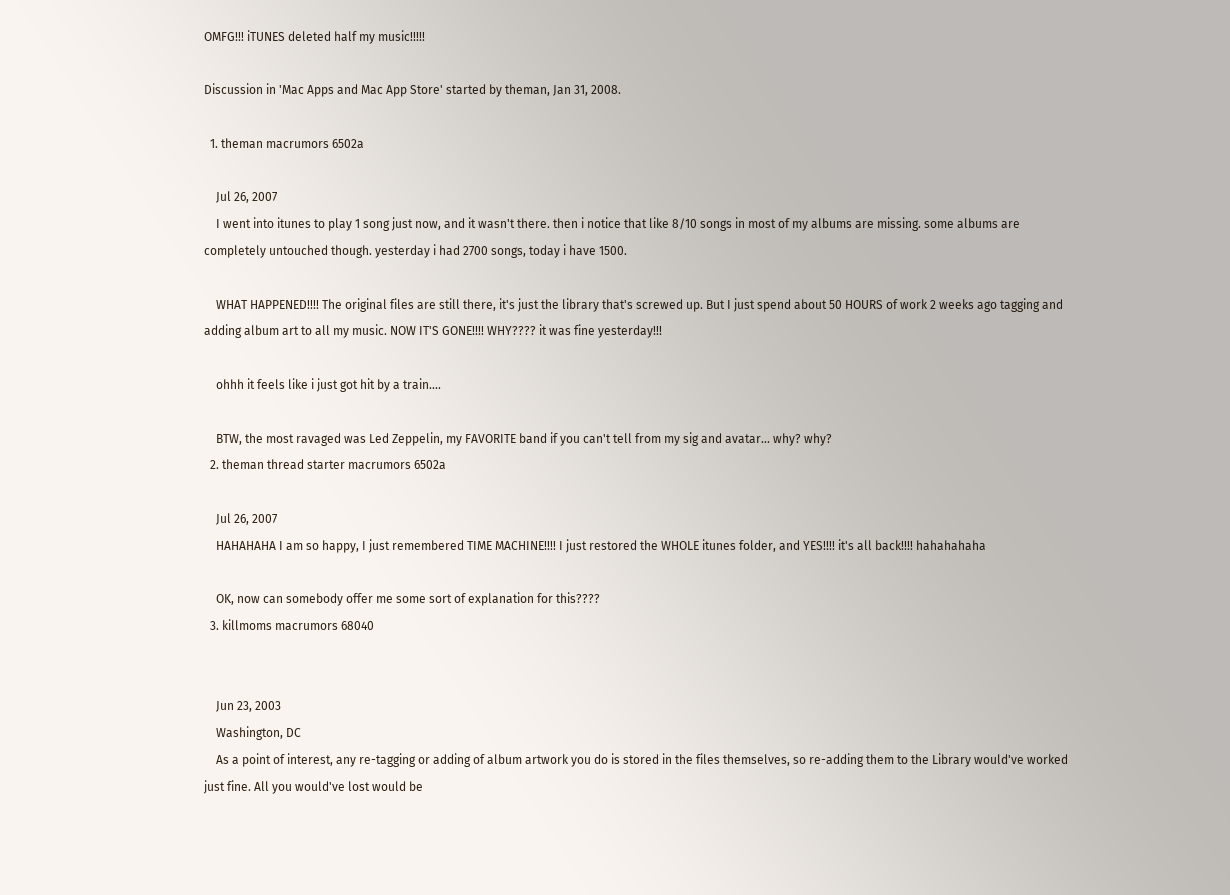OMFG!!! iTUNES deleted half my music!!!!!

Discussion in 'Mac Apps and Mac App Store' started by theman, Jan 31, 2008.

  1. theman macrumors 6502a

    Jul 26, 2007
    I went into itunes to play 1 song just now, and it wasn't there. then i notice that like 8/10 songs in most of my albums are missing. some albums are completely untouched though. yesterday i had 2700 songs, today i have 1500.

    WHAT HAPPENED!!!! The original files are still there, it's just the library that's screwed up. But I just spend about 50 HOURS of work 2 weeks ago tagging and adding album art to all my music. NOW IT'S GONE!!!! WHY???? it was fine yesterday!!!

    ohhh it feels like i just got hit by a train....

    BTW, the most ravaged was Led Zeppelin, my FAVORITE band if you can't tell from my sig and avatar... why? why?
  2. theman thread starter macrumors 6502a

    Jul 26, 2007
    HAHAHAHA I am so happy, I just remembered TIME MACHINE!!!! I just restored the WHOLE itunes folder, and YES!!!! it's all back!!!! hahahahaha

    OK, now can somebody offer me some sort of explanation for this????
  3. killmoms macrumors 68040


    Jun 23, 2003
    Washington, DC
    As a point of interest, any re-tagging or adding of album artwork you do is stored in the files themselves, so re-adding them to the Library would've worked just fine. All you would've lost would be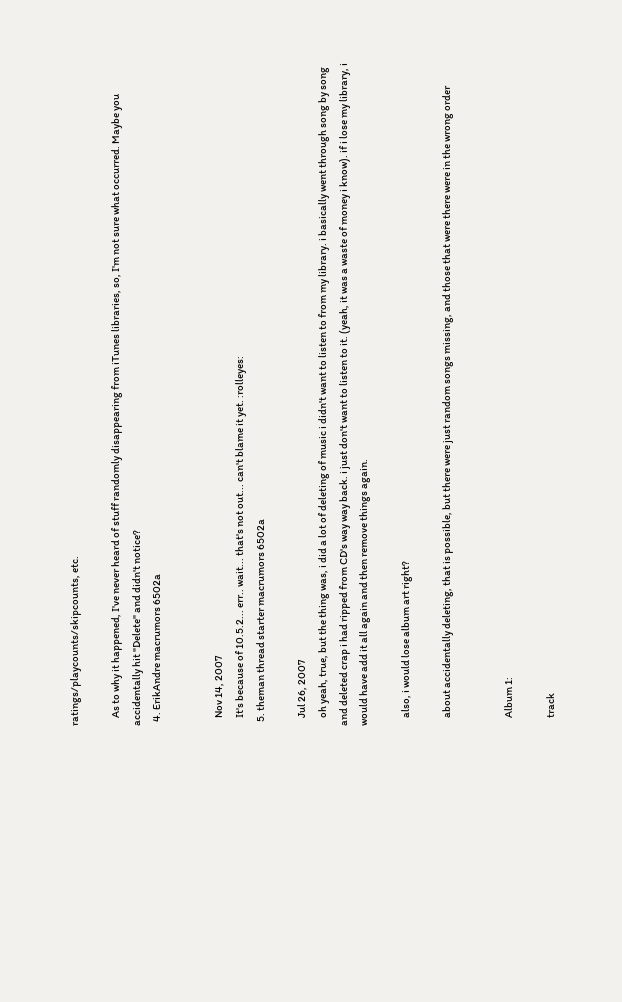ratings/playcounts/skipcounts, etc.

    As to why it happened, I've never heard of stuff randomly disappearing from iTunes libraries, so, I'm not sure what occurred. Maybe you accidentally hit "Delete" and didn't notice?
  4. ErikAndre macrumors 6502a


    Nov 14, 2007
    It's because of 10.5.2... err.. wait... that's not out... can't blame it yet. :rolleyes:
  5. theman thread starter macrumors 6502a

    Jul 26, 2007
    oh yeah, true, but the thing was, i did a lot of deleting of music i didn't want to listen to from my library. i basically went through song by song and deleted crap i had ripped from CD's way way back. i just don't want to listen to it. (yeah, it was a waste of money i know). if i lose my library, i would have add it all again and then remove things again.

    also, i would lose album art right?

    about accidentally deleting, that is possible, but there were just random songs missing, and those that were there were in the wrong order


    Album 1:

    track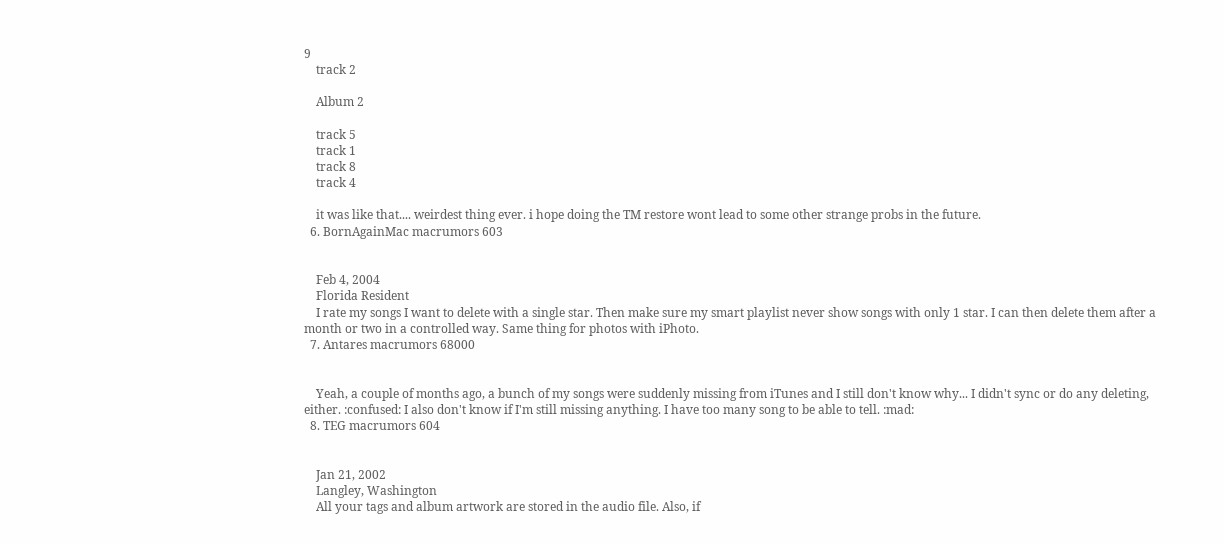9
    track 2

    Album 2

    track 5
    track 1
    track 8
    track 4

    it was like that.... weirdest thing ever. i hope doing the TM restore wont lead to some other strange probs in the future.
  6. BornAgainMac macrumors 603


    Feb 4, 2004
    Florida Resident
    I rate my songs I want to delete with a single star. Then make sure my smart playlist never show songs with only 1 star. I can then delete them after a month or two in a controlled way. Same thing for photos with iPhoto.
  7. Antares macrumors 68000


    Yeah, a couple of months ago, a bunch of my songs were suddenly missing from iTunes and I still don't know why... I didn't sync or do any deleting, either. :confused: I also don't know if I'm still missing anything. I have too many song to be able to tell. :mad:
  8. TEG macrumors 604


    Jan 21, 2002
    Langley, Washington
    All your tags and album artwork are stored in the audio file. Also, if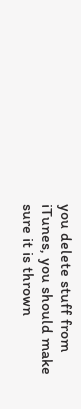you delete stuff from iTunes, you should make sure it is thrown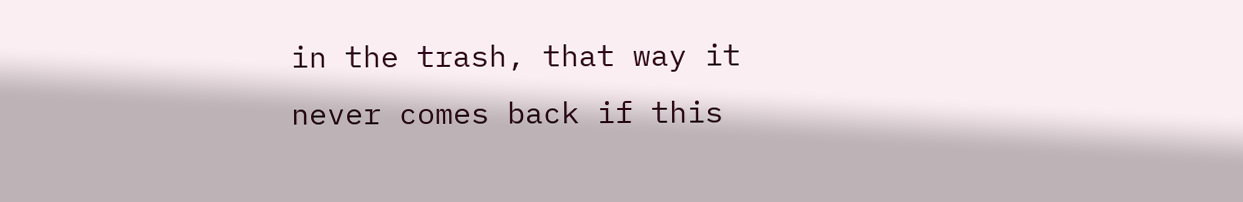in the trash, that way it never comes back if this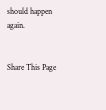should happen again.


Share This Page